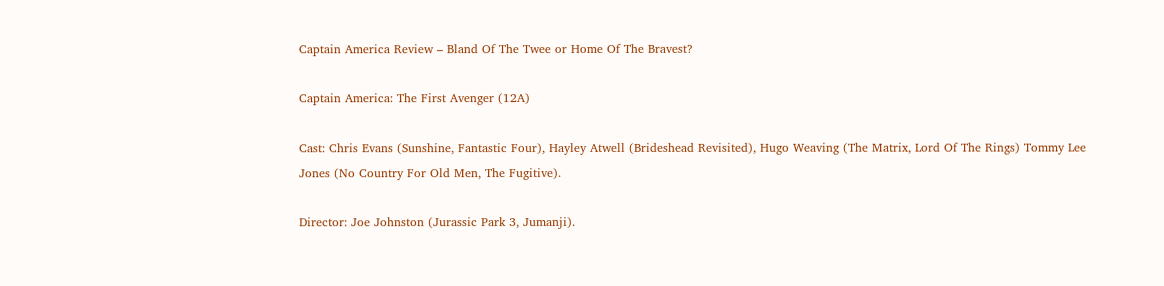Captain America Review – Bland Of The Twee or Home Of The Bravest?

Captain America: The First Avenger (12A)

Cast: Chris Evans (Sunshine, Fantastic Four), Hayley Atwell (Brideshead Revisited), Hugo Weaving (The Matrix, Lord Of The Rings) Tommy Lee Jones (No Country For Old Men, The Fugitive).

Director: Joe Johnston (Jurassic Park 3, Jumanji).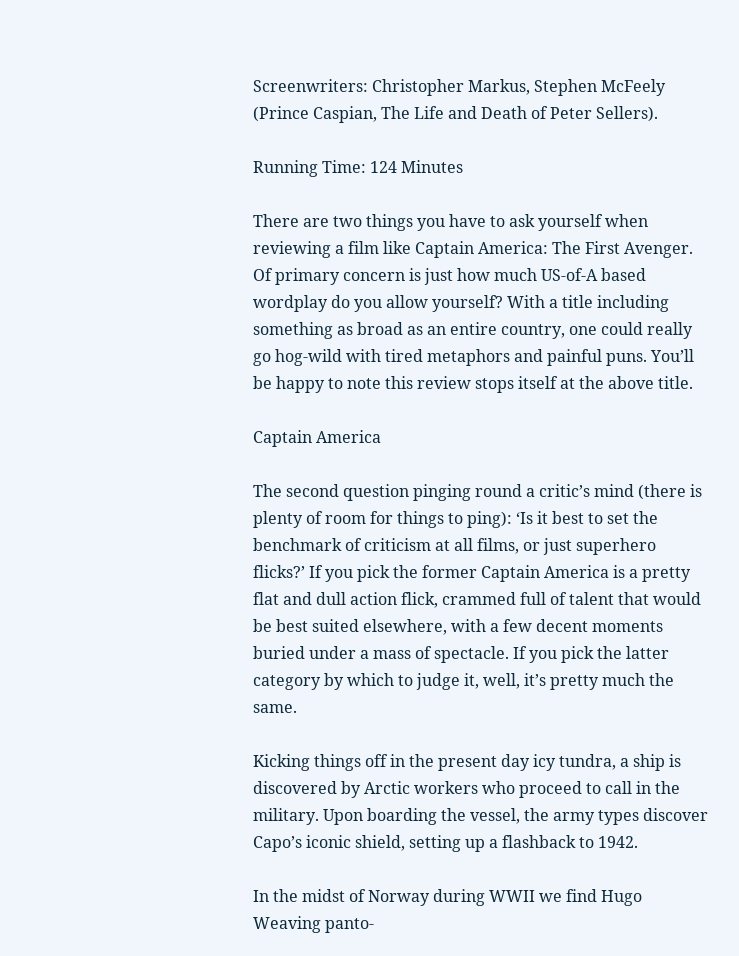Screenwriters: Christopher Markus, Stephen McFeely (Prince Caspian, The Life and Death of Peter Sellers).

Running Time: 124 Minutes

There are two things you have to ask yourself when reviewing a film like Captain America: The First Avenger. Of primary concern is just how much US-of-A based wordplay do you allow yourself? With a title including something as broad as an entire country, one could really go hog-wild with tired metaphors and painful puns. You’ll be happy to note this review stops itself at the above title.

Captain America

The second question pinging round a critic’s mind (there is plenty of room for things to ping): ‘Is it best to set the benchmark of criticism at all films, or just superhero flicks?’ If you pick the former Captain America is a pretty flat and dull action flick, crammed full of talent that would be best suited elsewhere, with a few decent moments buried under a mass of spectacle. If you pick the latter category by which to judge it, well, it’s pretty much the same.

Kicking things off in the present day icy tundra, a ship is discovered by Arctic workers who proceed to call in the military. Upon boarding the vessel, the army types discover Capo’s iconic shield, setting up a flashback to 1942.

In the midst of Norway during WWII we find Hugo Weaving panto-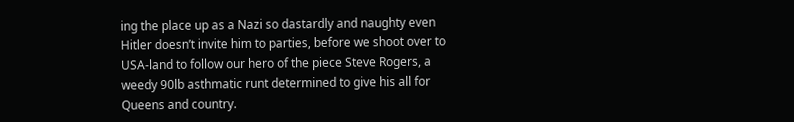ing the place up as a Nazi so dastardly and naughty even Hitler doesn’t invite him to parties, before we shoot over to USA-land to follow our hero of the piece Steve Rogers, a weedy 90lb asthmatic runt determined to give his all for Queens and country.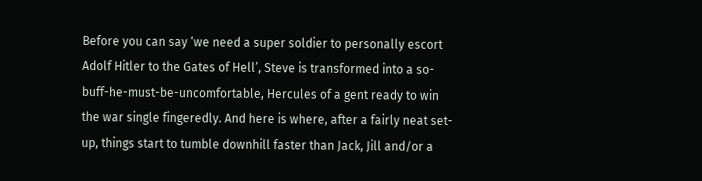Before you can say ‘we need a super soldier to personally escort Adolf Hitler to the Gates of Hell’, Steve is transformed into a so-buff-he-must-be-uncomfortable, Hercules of a gent ready to win the war single fingeredly. And here is where, after a fairly neat set-up, things start to tumble downhill faster than Jack, Jill and/or a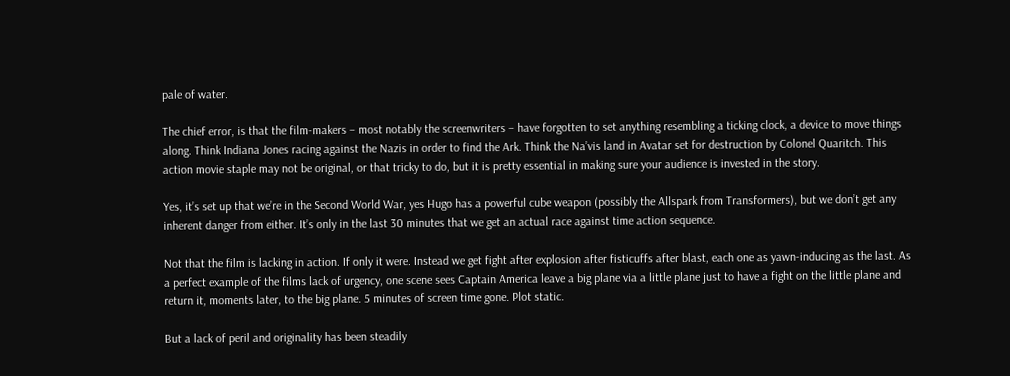pale of water.

The chief error, is that the film-makers – most notably the screenwriters – have forgotten to set anything resembling a ticking clock, a device to move things along. Think Indiana Jones racing against the Nazis in order to find the Ark. Think the Na’vis land in Avatar set for destruction by Colonel Quaritch. This action movie staple may not be original, or that tricky to do, but it is pretty essential in making sure your audience is invested in the story.

Yes, it’s set up that we’re in the Second World War, yes Hugo has a powerful cube weapon (possibly the Allspark from Transformers), but we don’t get any inherent danger from either. It’s only in the last 30 minutes that we get an actual race against time action sequence.

Not that the film is lacking in action. If only it were. Instead we get fight after explosion after fisticuffs after blast, each one as yawn-inducing as the last. As a perfect example of the films lack of urgency, one scene sees Captain America leave a big plane via a little plane just to have a fight on the little plane and return it, moments later, to the big plane. 5 minutes of screen time gone. Plot static.

But a lack of peril and originality has been steadily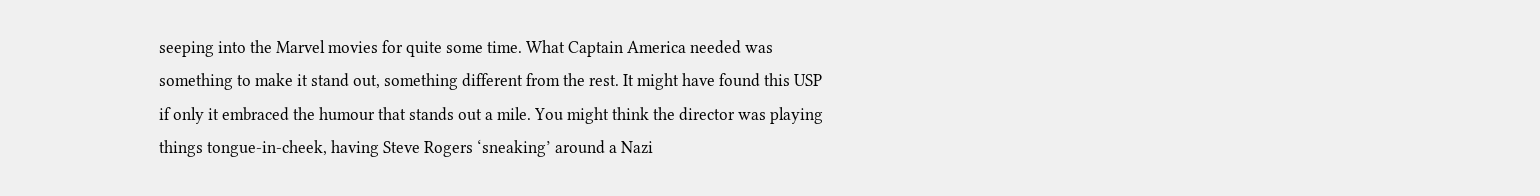seeping into the Marvel movies for quite some time. What Captain America needed was something to make it stand out, something different from the rest. It might have found this USP if only it embraced the humour that stands out a mile. You might think the director was playing things tongue-in-cheek, having Steve Rogers ‘sneaking’ around a Nazi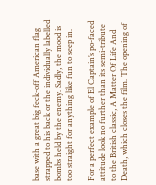base with a great big feck-off American flag strapped to his back or the individually labelled bombs held by the enemy. Sadly, the mood is too straight for anything like fun to seep in.

For a perfect example of El Captain’s po-faced attitude look no further than its semi-tribute to the British classic, A Matter Of Life And Death, which closes the film. The opening of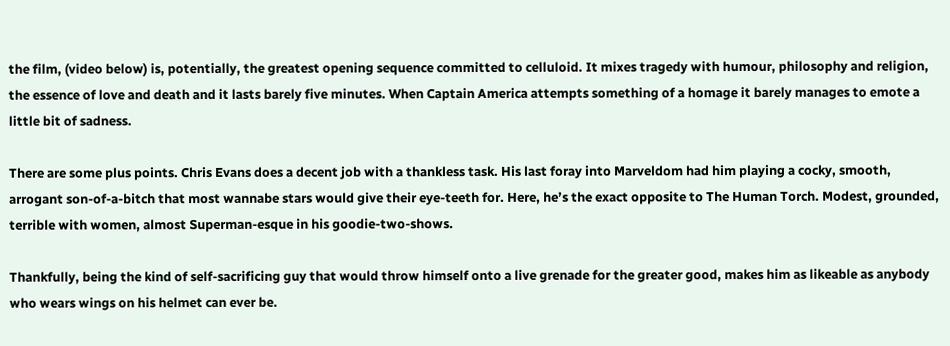the film, (video below) is, potentially, the greatest opening sequence committed to celluloid. It mixes tragedy with humour, philosophy and religion, the essence of love and death and it lasts barely five minutes. When Captain America attempts something of a homage it barely manages to emote a little bit of sadness.

There are some plus points. Chris Evans does a decent job with a thankless task. His last foray into Marveldom had him playing a cocky, smooth, arrogant son-of-a-bitch that most wannabe stars would give their eye-teeth for. Here, he’s the exact opposite to The Human Torch. Modest, grounded, terrible with women, almost Superman-esque in his goodie-two-shows.

Thankfully, being the kind of self-sacrificing guy that would throw himself onto a live grenade for the greater good, makes him as likeable as anybody who wears wings on his helmet can ever be.